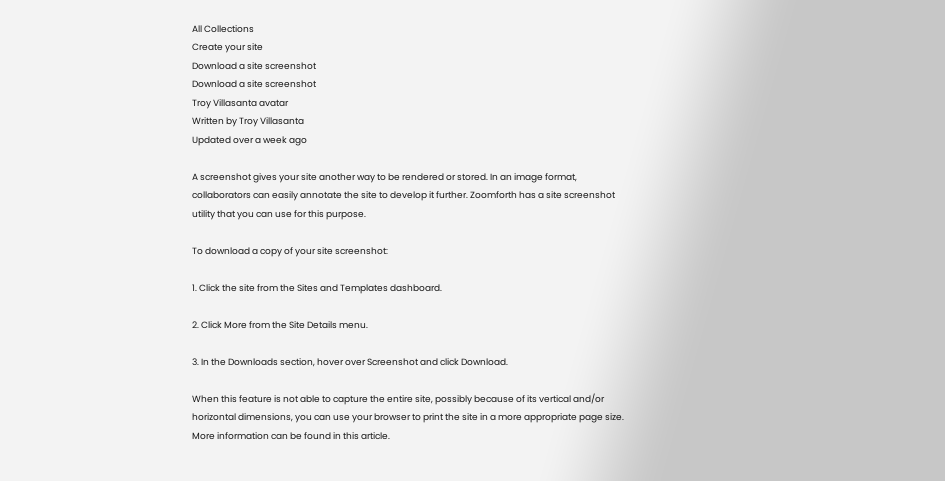All Collections
Create your site
Download a site screenshot
Download a site screenshot
Troy Villasanta avatar
Written by Troy Villasanta
Updated over a week ago

A screenshot gives your site another way to be rendered or stored. In an image format, collaborators can easily annotate the site to develop it further. Zoomforth has a site screenshot utility that you can use for this purpose.

To download a copy of your site screenshot:

1. Click the site from the Sites and Templates dashboard.

2. Click More from the Site Details menu.

3. In the Downloads section, hover over Screenshot and click Download.

When this feature is not able to capture the entire site, possibly because of its vertical and/or horizontal dimensions, you can use your browser to print the site in a more appropriate page size. More information can be found in this article.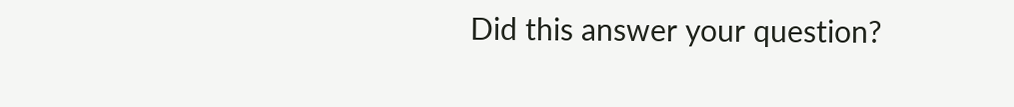Did this answer your question?